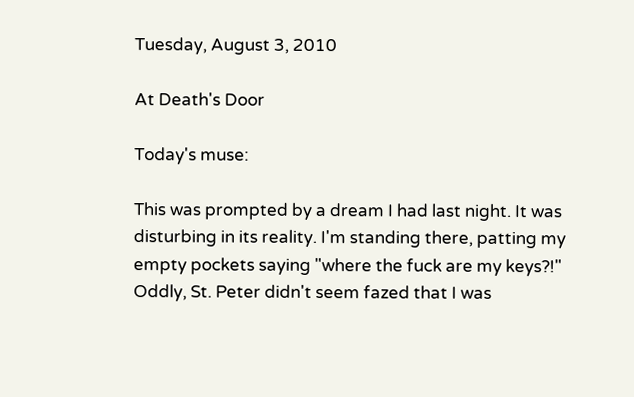Tuesday, August 3, 2010

At Death's Door

Today's muse:

This was prompted by a dream I had last night. It was disturbing in its reality. I'm standing there, patting my empty pockets saying "where the fuck are my keys?!" Oddly, St. Peter didn't seem fazed that I was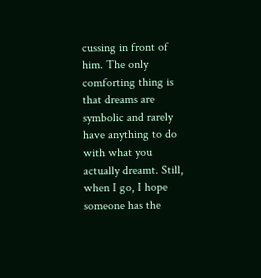cussing in front of him. The only comforting thing is that dreams are symbolic and rarely have anything to do with what you actually dreamt. Still, when I go, I hope someone has the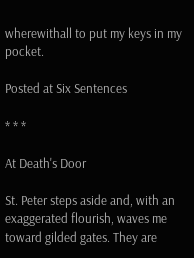wherewithall to put my keys in my pocket.

Posted at Six Sentences

* * *

At Death's Door

St. Peter steps aside and, with an exaggerated flourish, waves me toward gilded gates. They are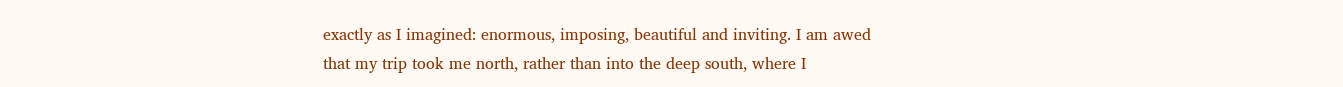exactly as I imagined: enormous, imposing, beautiful and inviting. I am awed that my trip took me north, rather than into the deep south, where I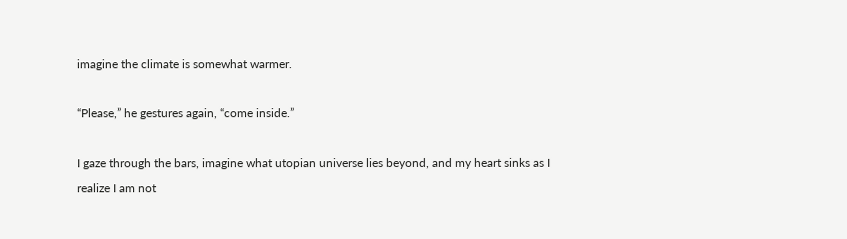imagine the climate is somewhat warmer.

“Please,” he gestures again, “come inside.”

I gaze through the bars, imagine what utopian universe lies beyond, and my heart sinks as I realize I am not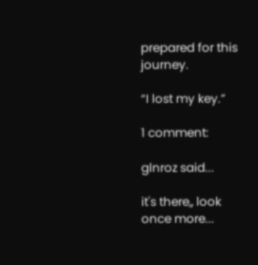prepared for this journey.

“I lost my key.”

1 comment:

glnroz said...

it's there,, look once more...